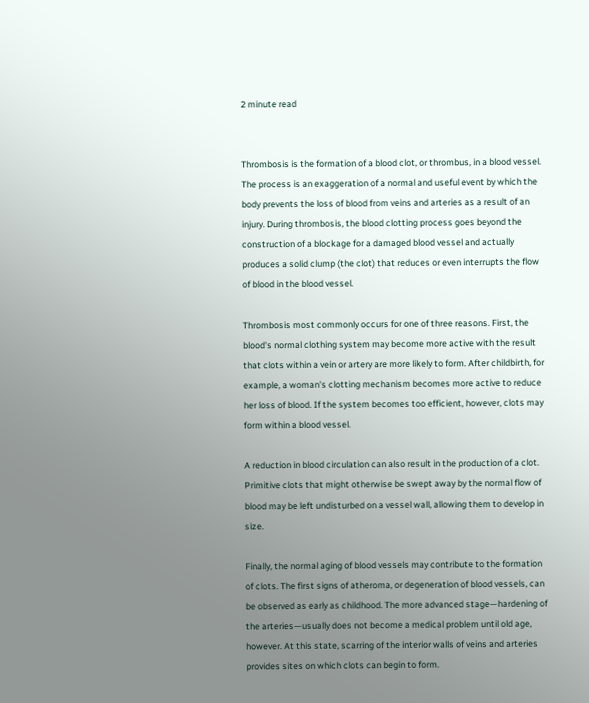2 minute read


Thrombosis is the formation of a blood clot, or thrombus, in a blood vessel. The process is an exaggeration of a normal and useful event by which the body prevents the loss of blood from veins and arteries as a result of an injury. During thrombosis, the blood clotting process goes beyond the construction of a blockage for a damaged blood vessel and actually produces a solid clump (the clot) that reduces or even interrupts the flow of blood in the blood vessel.

Thrombosis most commonly occurs for one of three reasons. First, the blood's normal clothing system may become more active with the result that clots within a vein or artery are more likely to form. After childbirth, for example, a woman's clotting mechanism becomes more active to reduce her loss of blood. If the system becomes too efficient, however, clots may form within a blood vessel.

A reduction in blood circulation can also result in the production of a clot. Primitive clots that might otherwise be swept away by the normal flow of blood may be left undisturbed on a vessel wall, allowing them to develop in size.

Finally, the normal aging of blood vessels may contribute to the formation of clots. The first signs of atheroma, or degeneration of blood vessels, can be observed as early as childhood. The more advanced stage—hardening of the arteries—usually does not become a medical problem until old age, however. At this state, scarring of the interior walls of veins and arteries provides sites on which clots can begin to form.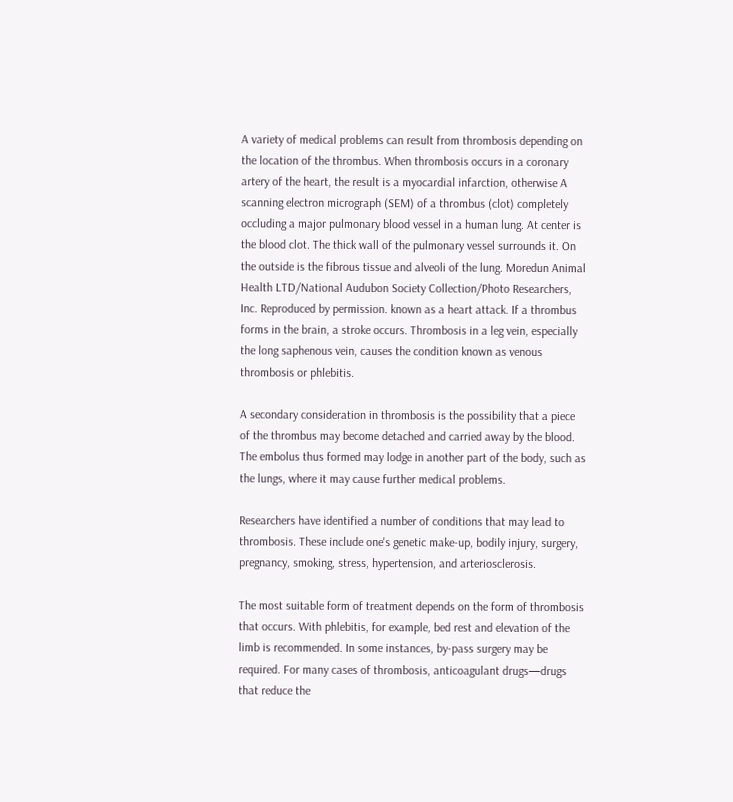A variety of medical problems can result from thrombosis depending on the location of the thrombus. When thrombosis occurs in a coronary artery of the heart, the result is a myocardial infarction, otherwise A scanning electron micrograph (SEM) of a thrombus (clot) completely occluding a major pulmonary blood vessel in a human lung. At center is the blood clot. The thick wall of the pulmonary vessel surrounds it. On the outside is the fibrous tissue and alveoli of the lung. Moredun Animal Health LTD/National Audubon Society Collection/Photo Researchers, Inc. Reproduced by permission. known as a heart attack. If a thrombus forms in the brain, a stroke occurs. Thrombosis in a leg vein, especially the long saphenous vein, causes the condition known as venous thrombosis or phlebitis.

A secondary consideration in thrombosis is the possibility that a piece of the thrombus may become detached and carried away by the blood. The embolus thus formed may lodge in another part of the body, such as the lungs, where it may cause further medical problems.

Researchers have identified a number of conditions that may lead to thrombosis. These include one's genetic make-up, bodily injury, surgery, pregnancy, smoking, stress, hypertension, and arteriosclerosis.

The most suitable form of treatment depends on the form of thrombosis that occurs. With phlebitis, for example, bed rest and elevation of the limb is recommended. In some instances, by-pass surgery may be required. For many cases of thrombosis, anticoagulant drugs—drugs that reduce the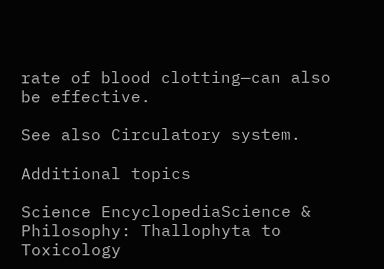rate of blood clotting—can also be effective.

See also Circulatory system.

Additional topics

Science EncyclopediaScience & Philosophy: Thallophyta to Toxicology